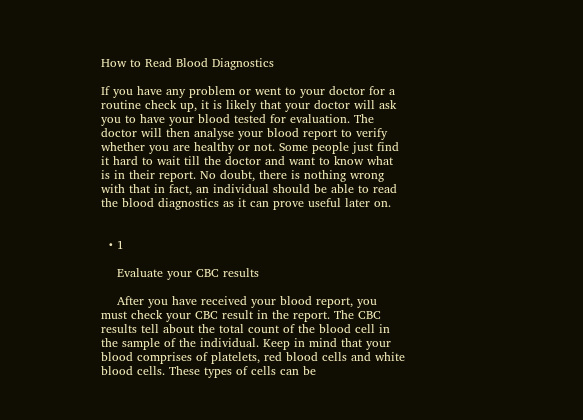How to Read Blood Diagnostics

If you have any problem or went to your doctor for a routine check up, it is likely that your doctor will ask you to have your blood tested for evaluation. The doctor will then analyse your blood report to verify whether you are healthy or not. Some people just find it hard to wait till the doctor and want to know what is in their report. No doubt, there is nothing wrong with that in fact, an individual should be able to read the blood diagnostics as it can prove useful later on.


  • 1

    Evaluate your CBC results

    After you have received your blood report, you must check your CBC result in the report. The CBC results tell about the total count of the blood cell in the sample of the individual. Keep in mind that your blood comprises of platelets, red blood cells and white blood cells. These types of cells can be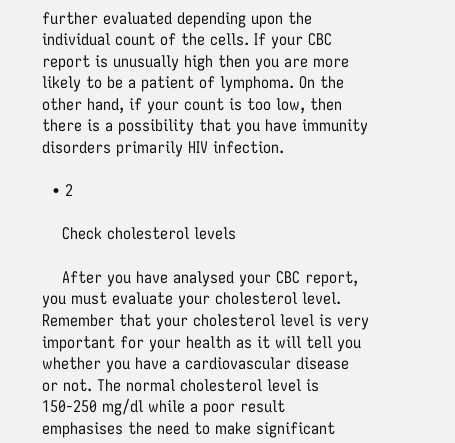further evaluated depending upon the individual count of the cells. If your CBC report is unusually high then you are more likely to be a patient of lymphoma. On the other hand, if your count is too low, then there is a possibility that you have immunity disorders primarily HIV infection.

  • 2

    Check cholesterol levels

    After you have analysed your CBC report, you must evaluate your cholesterol level. Remember that your cholesterol level is very important for your health as it will tell you whether you have a cardiovascular disease or not. The normal cholesterol level is 150-250 mg/dl while a poor result emphasises the need to make significant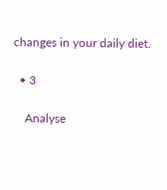changes in your daily diet.

  • 3

    Analyse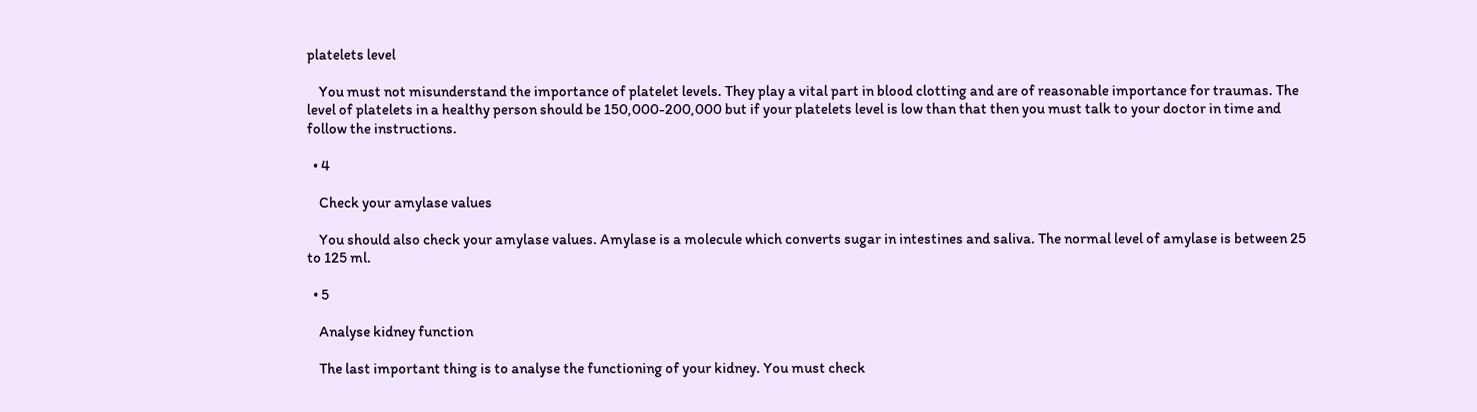platelets level

    You must not misunderstand the importance of platelet levels. They play a vital part in blood clotting and are of reasonable importance for traumas. The level of platelets in a healthy person should be 150,000-200,000 but if your platelets level is low than that then you must talk to your doctor in time and follow the instructions.

  • 4

    Check your amylase values

    You should also check your amylase values. Amylase is a molecule which converts sugar in intestines and saliva. The normal level of amylase is between 25 to 125 ml.

  • 5

    Analyse kidney function

    The last important thing is to analyse the functioning of your kidney. You must check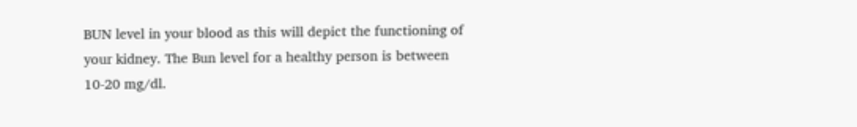BUN level in your blood as this will depict the functioning of your kidney. The Bun level for a healthy person is between 10-20 mg/dl.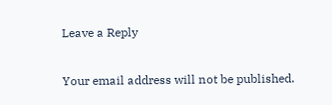Leave a Reply

Your email address will not be published.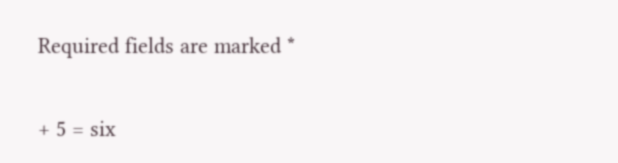Required fields are marked *

+ 5 = six